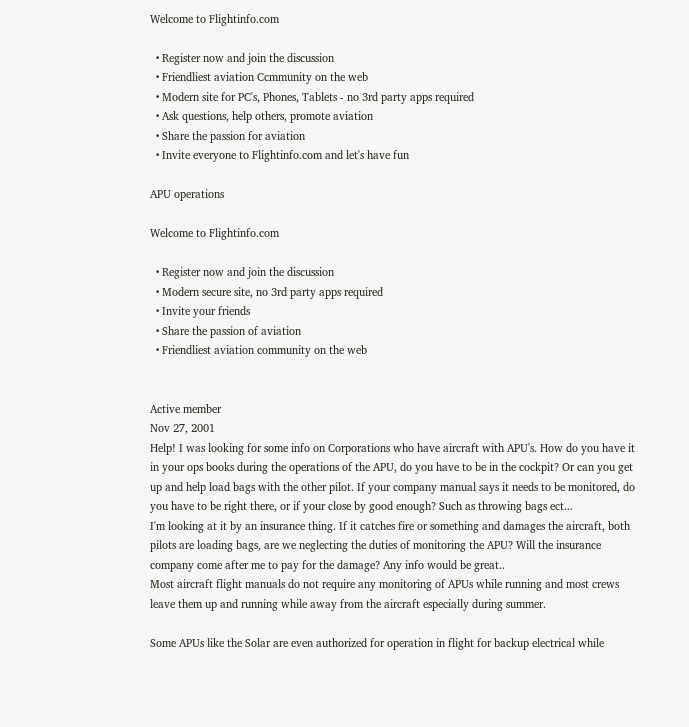Welcome to Flightinfo.com

  • Register now and join the discussion
  • Friendliest aviation Ccmmunity on the web
  • Modern site for PC's, Phones, Tablets - no 3rd party apps required
  • Ask questions, help others, promote aviation
  • Share the passion for aviation
  • Invite everyone to Flightinfo.com and let's have fun

APU operations

Welcome to Flightinfo.com

  • Register now and join the discussion
  • Modern secure site, no 3rd party apps required
  • Invite your friends
  • Share the passion of aviation
  • Friendliest aviation community on the web


Active member
Nov 27, 2001
Help! I was looking for some info on Corporations who have aircraft with APU's. How do you have it in your ops books during the operations of the APU, do you have to be in the cockpit? Or can you get up and help load bags with the other pilot. If your company manual says it needs to be monitored, do you have to be right there, or if your close by good enough? Such as throwing bags ect...
I'm looking at it by an insurance thing. If it catches fire or something and damages the aircraft, both pilots are loading bags, are we neglecting the duties of monitoring the APU? Will the insurance company come after me to pay for the damage? Any info would be great..
Most aircraft flight manuals do not require any monitoring of APUs while running and most crews leave them up and running while away from the aircraft especially during summer.

Some APUs like the Solar are even authorized for operation in flight for backup electrical while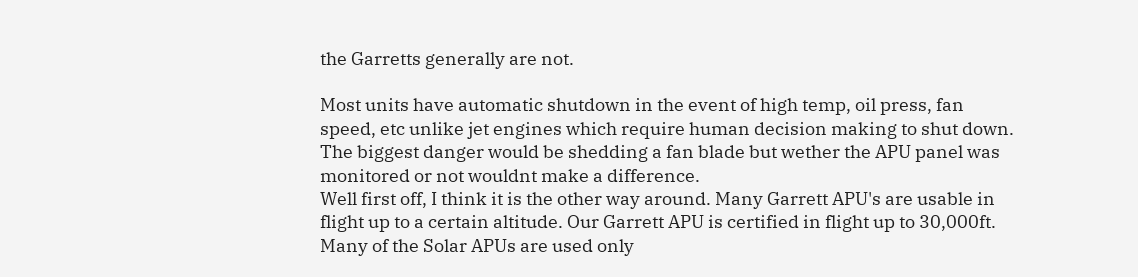the Garretts generally are not.

Most units have automatic shutdown in the event of high temp, oil press, fan speed, etc unlike jet engines which require human decision making to shut down. The biggest danger would be shedding a fan blade but wether the APU panel was monitored or not wouldnt make a difference.
Well first off, I think it is the other way around. Many Garrett APU's are usable in flight up to a certain altitude. Our Garrett APU is certified in flight up to 30,000ft. Many of the Solar APUs are used only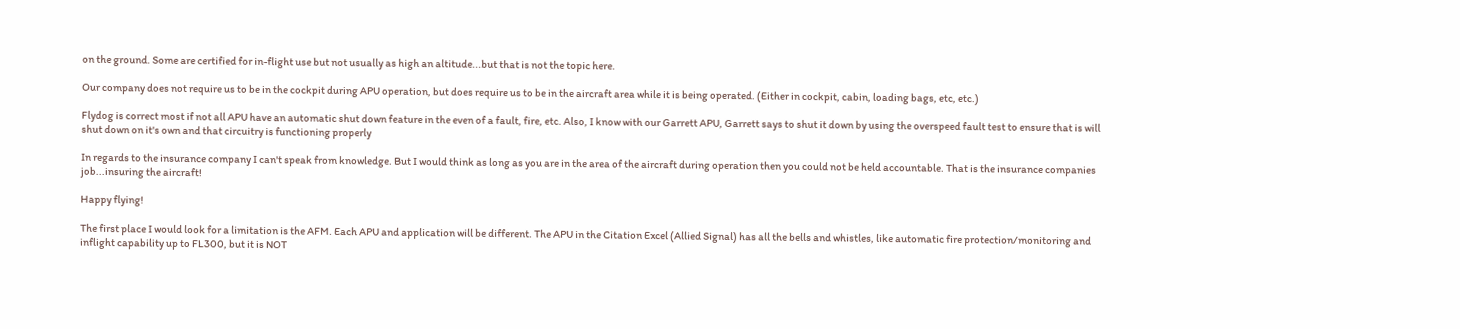on the ground. Some are certified for in-flight use but not usually as high an altitude...but that is not the topic here.

Our company does not require us to be in the cockpit during APU operation, but does require us to be in the aircraft area while it is being operated. (Either in cockpit, cabin, loading bags, etc, etc.)

Flydog is correct most if not all APU have an automatic shut down feature in the even of a fault, fire, etc. Also, I know with our Garrett APU, Garrett says to shut it down by using the overspeed fault test to ensure that is will shut down on it's own and that circuitry is functioning properly

In regards to the insurance company I can't speak from knowledge. But I would think as long as you are in the area of the aircraft during operation then you could not be held accountable. That is the insurance companies job...insuring the aircraft!

Happy flying!

The first place I would look for a limitation is the AFM. Each APU and application will be different. The APU in the Citation Excel (Allied Signal) has all the bells and whistles, like automatic fire protection/monitoring and inflight capability up to FL300, but it is NOT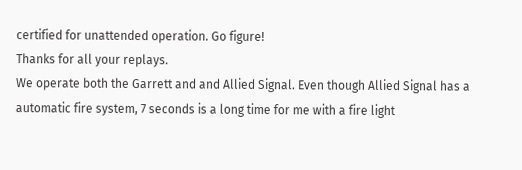certified for unattended operation. Go figure!
Thanks for all your replays.
We operate both the Garrett and and Allied Signal. Even though Allied Signal has a automatic fire system, 7 seconds is a long time for me with a fire light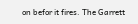on befor it fires. The Garrett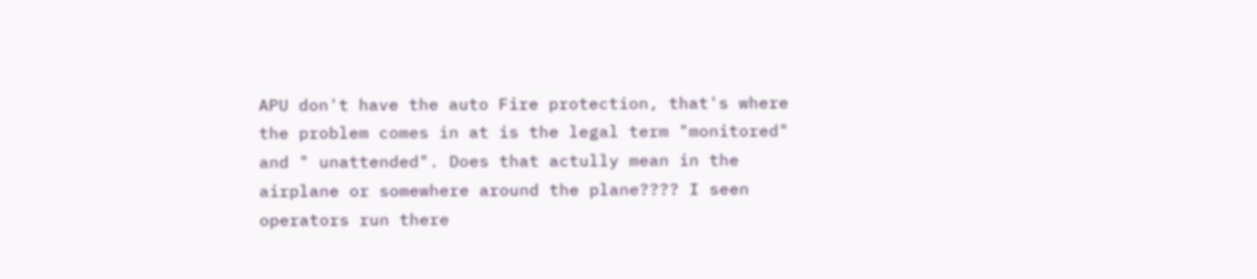APU don't have the auto Fire protection, that's where the problem comes in at is the legal term "monitored" and " unattended". Does that actully mean in the airplane or somewhere around the plane???? I seen operators run there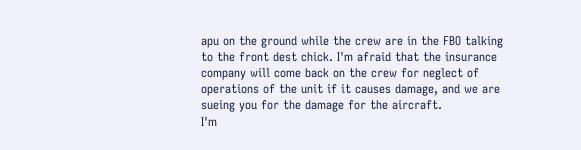apu on the ground while the crew are in the FBO talking to the front dest chick. I'm afraid that the insurance company will come back on the crew for neglect of operations of the unit if it causes damage, and we are sueing you for the damage for the aircraft.
I'm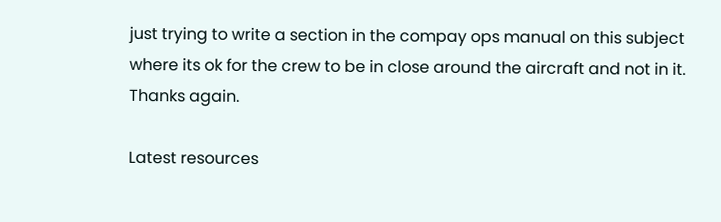just trying to write a section in the compay ops manual on this subject where its ok for the crew to be in close around the aircraft and not in it.
Thanks again.

Latest resources